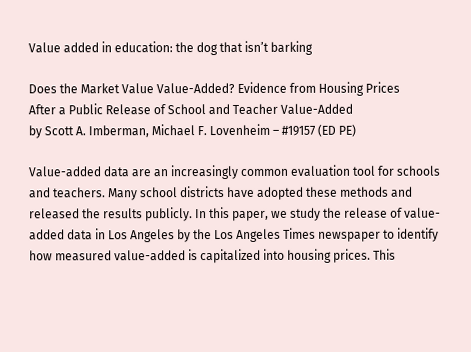Value added in education: the dog that isn’t barking

Does the Market Value Value-Added? Evidence from Housing Prices
After a Public Release of School and Teacher Value-Added
by Scott A. Imberman, Michael F. Lovenheim – #19157 (ED PE)

Value-added data are an increasingly common evaluation tool for schools and teachers. Many school districts have adopted these methods and released the results publicly. In this paper, we study the release of value-added data in Los Angeles by the Los Angeles Times newspaper to identify how measured value-added is capitalized into housing prices. This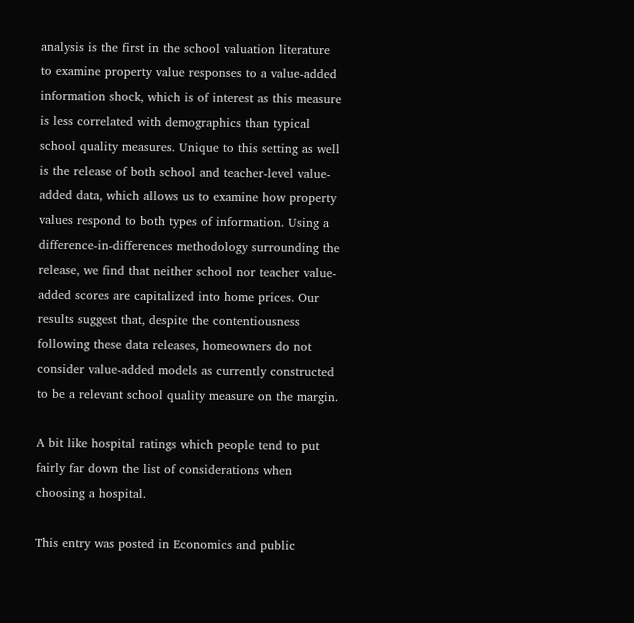analysis is the first in the school valuation literature to examine property value responses to a value-added information shock, which is of interest as this measure is less correlated with demographics than typical school quality measures. Unique to this setting as well is the release of both school and teacher-level value-added data, which allows us to examine how property values respond to both types of information. Using a difference-in-differences methodology surrounding the release, we find that neither school nor teacher value-added scores are capitalized into home prices. Our results suggest that, despite the contentiousness following these data releases, homeowners do not consider value-added models as currently constructed to be a relevant school quality measure on the margin.

A bit like hospital ratings which people tend to put fairly far down the list of considerations when choosing a hospital.

This entry was posted in Economics and public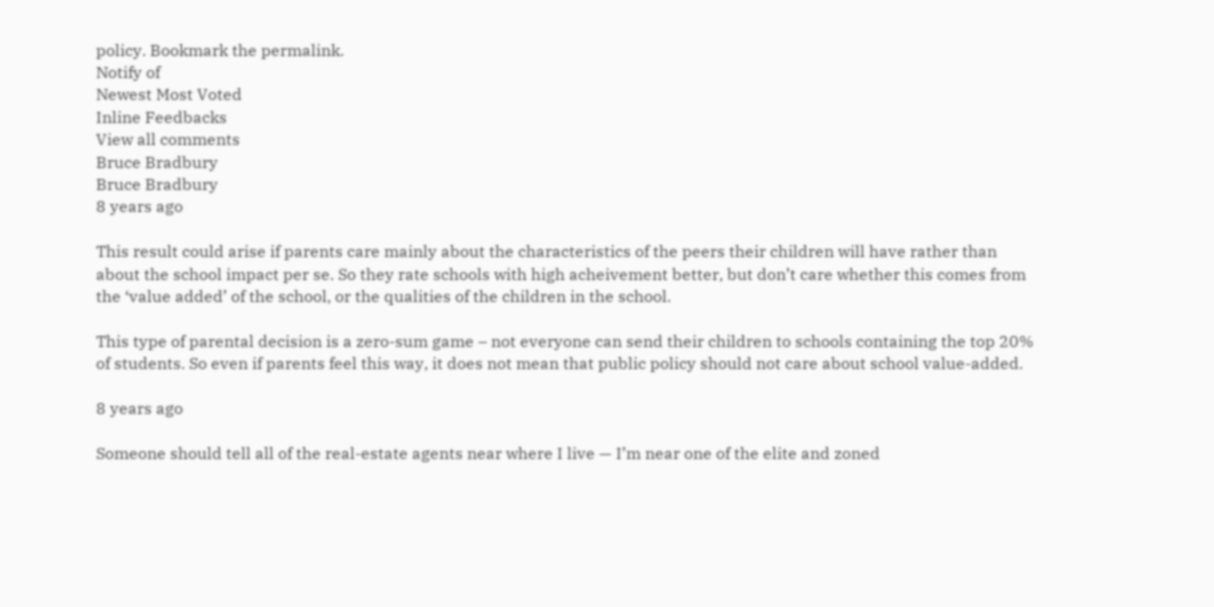policy. Bookmark the permalink.
Notify of
Newest Most Voted
Inline Feedbacks
View all comments
Bruce Bradbury
Bruce Bradbury
8 years ago

This result could arise if parents care mainly about the characteristics of the peers their children will have rather than about the school impact per se. So they rate schools with high acheivement better, but don’t care whether this comes from the ‘value added’ of the school, or the qualities of the children in the school.

This type of parental decision is a zero-sum game – not everyone can send their children to schools containing the top 20% of students. So even if parents feel this way, it does not mean that public policy should not care about school value-added.

8 years ago

Someone should tell all of the real-estate agents near where I live — I’m near one of the elite and zoned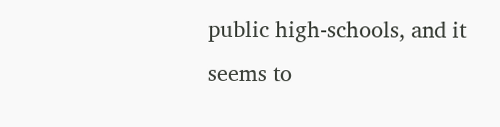public high-schools, and it seems to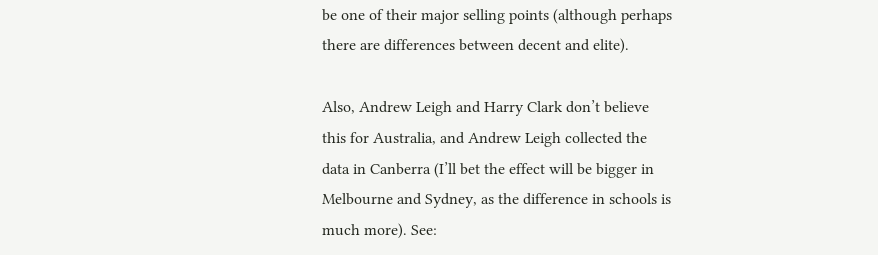be one of their major selling points (although perhaps there are differences between decent and elite).

Also, Andrew Leigh and Harry Clark don’t believe this for Australia, and Andrew Leigh collected the data in Canberra (I’ll bet the effect will be bigger in Melbourne and Sydney, as the difference in schools is much more). See: